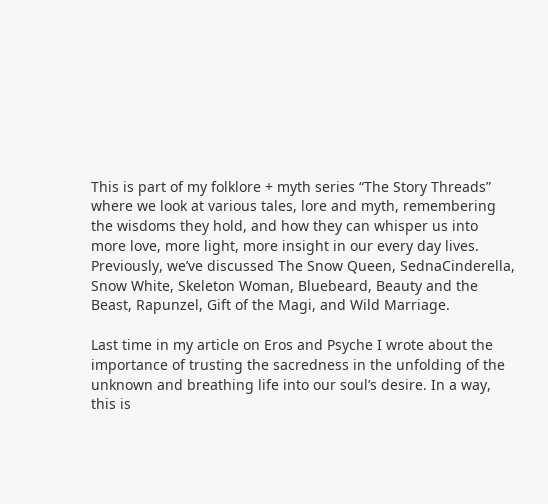This is part of my folklore + myth series “The Story Threads” where we look at various tales, lore and myth, remembering the wisdoms they hold, and how they can whisper us into more love, more light, more insight in our every day lives. Previously, we’ve discussed The Snow Queen, SednaCinderella, Snow White, Skeleton Woman, Bluebeard, Beauty and the Beast, Rapunzel, Gift of the Magi, and Wild Marriage.

Last time in my article on Eros and Psyche I wrote about the importance of trusting the sacredness in the unfolding of the unknown and breathing life into our soul’s desire. In a way, this is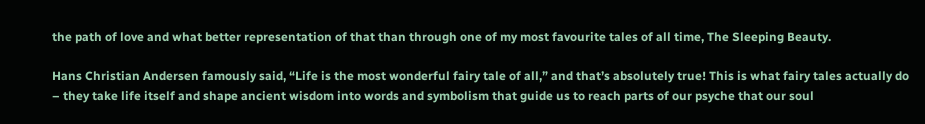the path of love and what better representation of that than through one of my most favourite tales of all time, The Sleeping Beauty.

Hans Christian Andersen famously said, “Life is the most wonderful fairy tale of all,” and that’s absolutely true! This is what fairy tales actually do – they take life itself and shape ancient wisdom into words and symbolism that guide us to reach parts of our psyche that our soul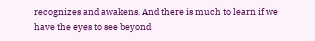recognizes and awakens. And there is much to learn if we have the eyes to see beyond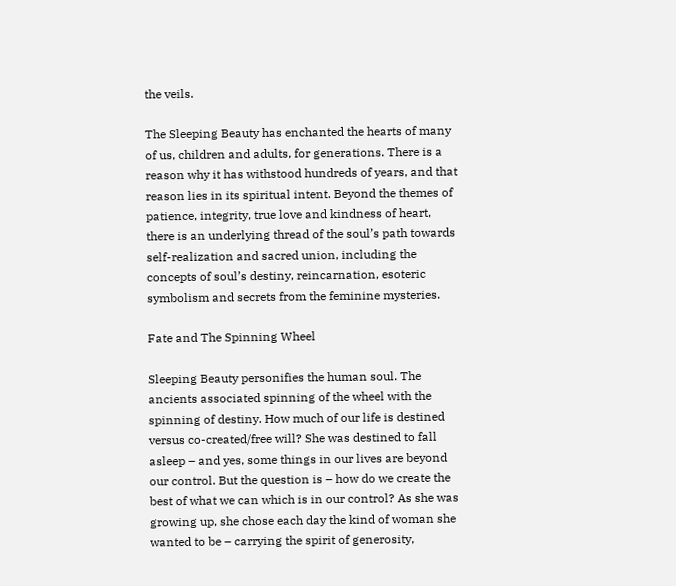the veils.

The Sleeping Beauty has enchanted the hearts of many of us, children and adults, for generations. There is a reason why it has withstood hundreds of years, and that reason lies in its spiritual intent. Beyond the themes of patience, integrity, true love and kindness of heart, there is an underlying thread of the soul’s path towards self-realization and sacred union, including the concepts of soul’s destiny, reincarnation, esoteric symbolism and secrets from the feminine mysteries.

Fate and The Spinning Wheel

Sleeping Beauty personifies the human soul. The ancients associated spinning of the wheel with the spinning of destiny. How much of our life is destined versus co-created/free will? She was destined to fall asleep – and yes, some things in our lives are beyond our control. But the question is – how do we create the best of what we can which is in our control? As she was growing up, she chose each day the kind of woman she wanted to be – carrying the spirit of generosity,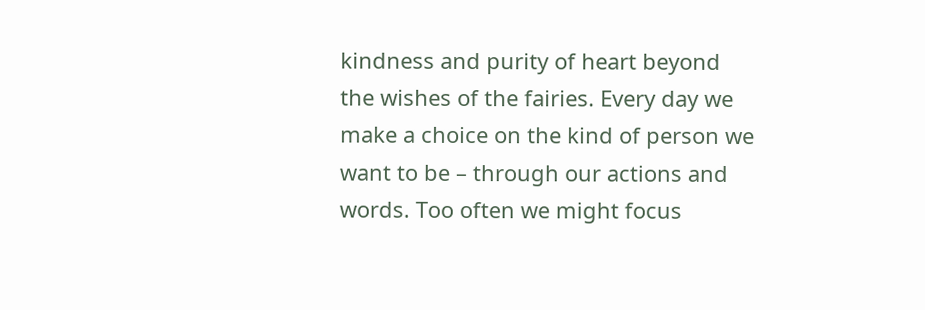kindness and purity of heart beyond the wishes of the fairies. Every day we make a choice on the kind of person we want to be – through our actions and words. Too often we might focus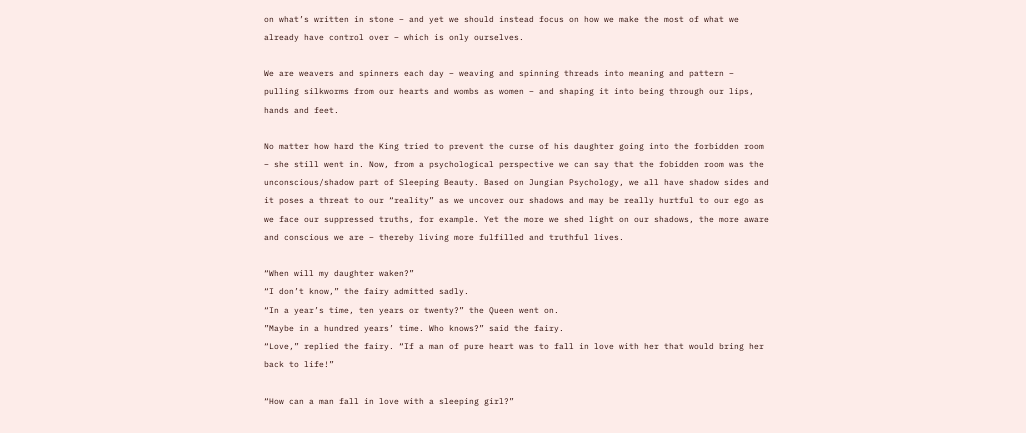on what’s written in stone – and yet we should instead focus on how we make the most of what we already have control over – which is only ourselves.

We are weavers and spinners each day – weaving and spinning threads into meaning and pattern – pulling silkworms from our hearts and wombs as women – and shaping it into being through our lips, hands and feet.

No matter how hard the King tried to prevent the curse of his daughter going into the forbidden room – she still went in. Now, from a psychological perspective we can say that the fobidden room was the unconscious/shadow part of Sleeping Beauty. Based on Jungian Psychology, we all have shadow sides and it poses a threat to our “reality” as we uncover our shadows and may be really hurtful to our ego as we face our suppressed truths, for example. Yet the more we shed light on our shadows, the more aware and conscious we are – thereby living more fulfilled and truthful lives.

“When will my daughter waken?”
“I don’t know,” the fairy admitted sadly.
“In a year’s time, ten years or twenty?” the Queen went on.
”Maybe in a hundred years’ time. Who knows?” said the fairy.
“Love,” replied the fairy. “If a man of pure heart was to fall in love with her that would bring her back to life!”

“How can a man fall in love with a sleeping girl?”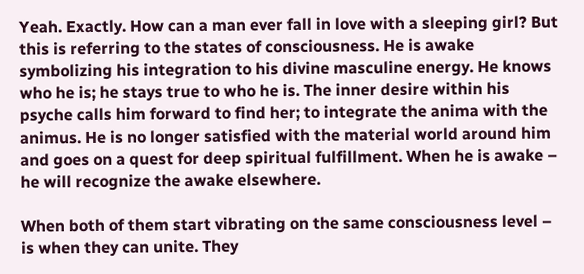Yeah. Exactly. How can a man ever fall in love with a sleeping girl? But this is referring to the states of consciousness. He is awake symbolizing his integration to his divine masculine energy. He knows who he is; he stays true to who he is. The inner desire within his psyche calls him forward to find her; to integrate the anima with the animus. He is no longer satisfied with the material world around him and goes on a quest for deep spiritual fulfillment. When he is awake – he will recognize the awake elsewhere.

When both of them start vibrating on the same consciousness level – is when they can unite. They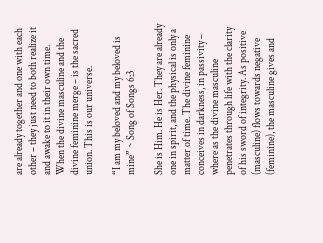are already together and one with each other – they just need to both realize it and awake to it in their own time. When the divine masculine and the divine feminine merge – is the sacred union. This is our universe.

“I am my beloved and my beloved is mine” ~ Song of Songs 6:3

She is Him. He is Her. They are already one in spirit, and the physical is only a matter of time. The divine feminine conceives in darkness, in passivity – where as the divine masculine penetrates through life with the clarity of his sword of integrity. As positive (masculine) flows towards negative (feminine), the masculine gives and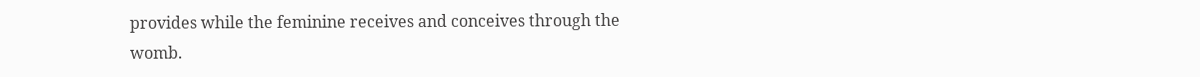provides while the feminine receives and conceives through the womb.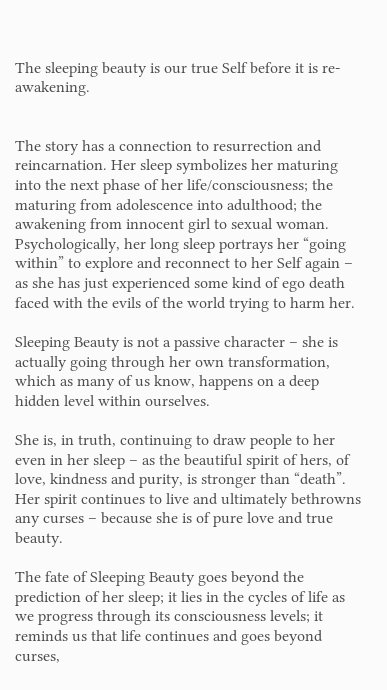The sleeping beauty is our true Self before it is re-awakening.


The story has a connection to resurrection and reincarnation. Her sleep symbolizes her maturing into the next phase of her life/consciousness; the maturing from adolescence into adulthood; the awakening from innocent girl to sexual woman. Psychologically, her long sleep portrays her “going within” to explore and reconnect to her Self again – as she has just experienced some kind of ego death faced with the evils of the world trying to harm her.

Sleeping Beauty is not a passive character – she is actually going through her own transformation, which as many of us know, happens on a deep hidden level within ourselves.

She is, in truth, continuing to draw people to her even in her sleep – as the beautiful spirit of hers, of love, kindness and purity, is stronger than “death”. Her spirit continues to live and ultimately bethrowns any curses – because she is of pure love and true beauty.

The fate of Sleeping Beauty goes beyond the prediction of her sleep; it lies in the cycles of life as we progress through its consciousness levels; it reminds us that life continues and goes beyond curses,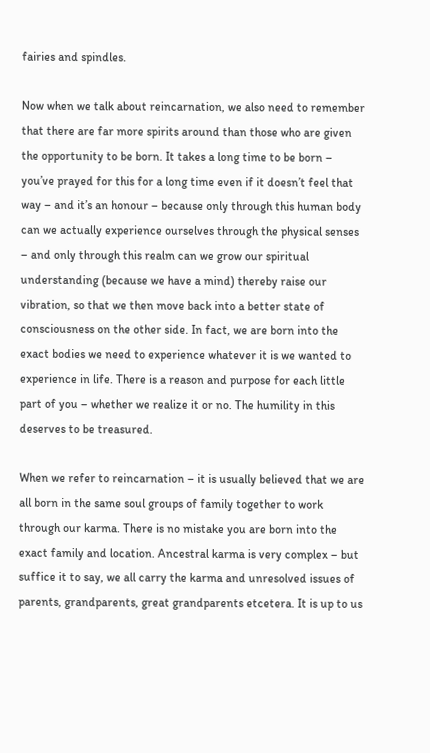fairies and spindles.

Now when we talk about reincarnation, we also need to remember that there are far more spirits around than those who are given the opportunity to be born. It takes a long time to be born – you’ve prayed for this for a long time even if it doesn’t feel that way – and it’s an honour – because only through this human body can we actually experience ourselves through the physical senses – and only through this realm can we grow our spiritual understanding (because we have a mind) thereby raise our vibration, so that we then move back into a better state of consciousness on the other side. In fact, we are born into the exact bodies we need to experience whatever it is we wanted to experience in life. There is a reason and purpose for each little part of you – whether we realize it or no. The humility in this deserves to be treasured.

When we refer to reincarnation – it is usually believed that we are all born in the same soul groups of family together to work through our karma. There is no mistake you are born into the exact family and location. Ancestral karma is very complex – but suffice it to say, we all carry the karma and unresolved issues of parents, grandparents, great grandparents etcetera. It is up to us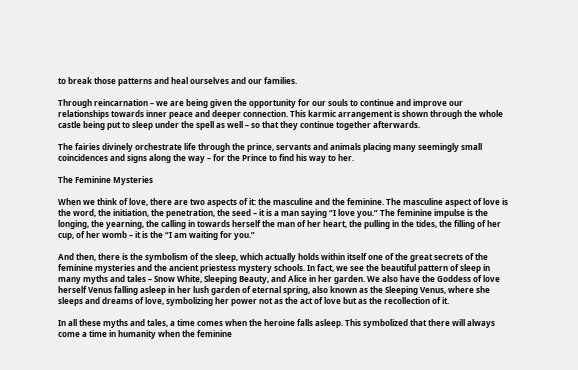to break those patterns and heal ourselves and our families.

Through reincarnation – we are being given the opportunity for our souls to continue and improve our relationships towards inner peace and deeper connection. This karmic arrangement is shown through the whole castle being put to sleep under the spell as well – so that they continue together afterwards.

The fairies divinely orchestrate life through the prince, servants and animals placing many seemingly small coincidences and signs along the way – for the Prince to find his way to her.

The Feminine Mysteries

When we think of love, there are two aspects of it: the masculine and the feminine. The masculine aspect of love is the word, the initiation, the penetration, the seed – it is a man saying “I love you.” The feminine impulse is the longing, the yearning, the calling in towards herself the man of her heart, the pulling in the tides, the filling of her cup, of her womb – it is the “I am waiting for you.”

And then, there is the symbolism of the sleep, which actually holds within itself one of the great secrets of the feminine mysteries and the ancient priestess mystery schools. In fact, we see the beautiful pattern of sleep in many myths and tales – Snow White, Sleeping Beauty, and Alice in her garden. We also have the Goddess of love herself Venus falling asleep in her lush garden of eternal spring, also known as the Sleeping Venus, where she sleeps and dreams of love, symbolizing her power not as the act of love but as the recollection of it.

In all these myths and tales, a time comes when the heroine falls asleep. This symbolized that there will always come a time in humanity when the feminine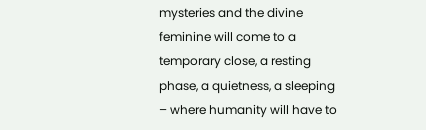mysteries and the divine feminine will come to a temporary close, a resting phase, a quietness, a sleeping – where humanity will have to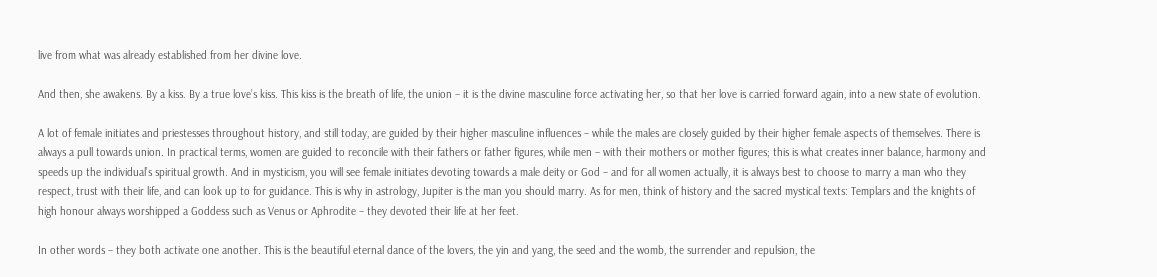live from what was already established from her divine love.

And then, she awakens. By a kiss. By a true love’s kiss. This kiss is the breath of life, the union – it is the divine masculine force activating her, so that her love is carried forward again, into a new state of evolution.

A lot of female initiates and priestesses throughout history, and still today, are guided by their higher masculine influences – while the males are closely guided by their higher female aspects of themselves. There is always a pull towards union. In practical terms, women are guided to reconcile with their fathers or father figures, while men – with their mothers or mother figures; this is what creates inner balance, harmony and speeds up the individual’s spiritual growth. And in mysticism, you will see female initiates devoting towards a male deity or God – and for all women actually, it is always best to choose to marry a man who they respect, trust with their life, and can look up to for guidance. This is why in astrology, Jupiter is the man you should marry. As for men, think of history and the sacred mystical texts: Templars and the knights of high honour always worshipped a Goddess such as Venus or Aphrodite – they devoted their life at her feet.

In other words – they both activate one another. This is the beautiful eternal dance of the lovers, the yin and yang, the seed and the womb, the surrender and repulsion, the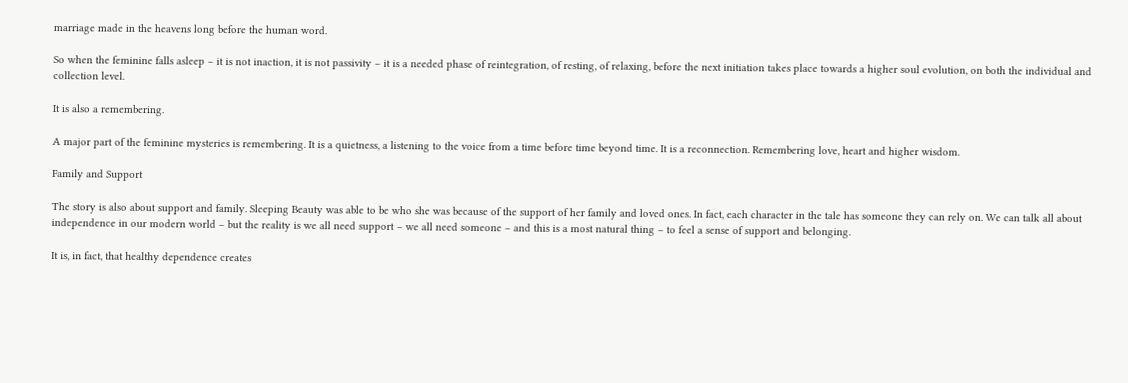marriage made in the heavens long before the human word.

So when the feminine falls asleep – it is not inaction, it is not passivity – it is a needed phase of reintegration, of resting, of relaxing, before the next initiation takes place towards a higher soul evolution, on both the individual and collection level.

It is also a remembering.

A major part of the feminine mysteries is remembering. It is a quietness, a listening to the voice from a time before time beyond time. It is a reconnection. Remembering love, heart and higher wisdom.

Family and Support

The story is also about support and family. Sleeping Beauty was able to be who she was because of the support of her family and loved ones. In fact, each character in the tale has someone they can rely on. We can talk all about independence in our modern world – but the reality is we all need support – we all need someone – and this is a most natural thing – to feel a sense of support and belonging.

It is, in fact, that healthy dependence creates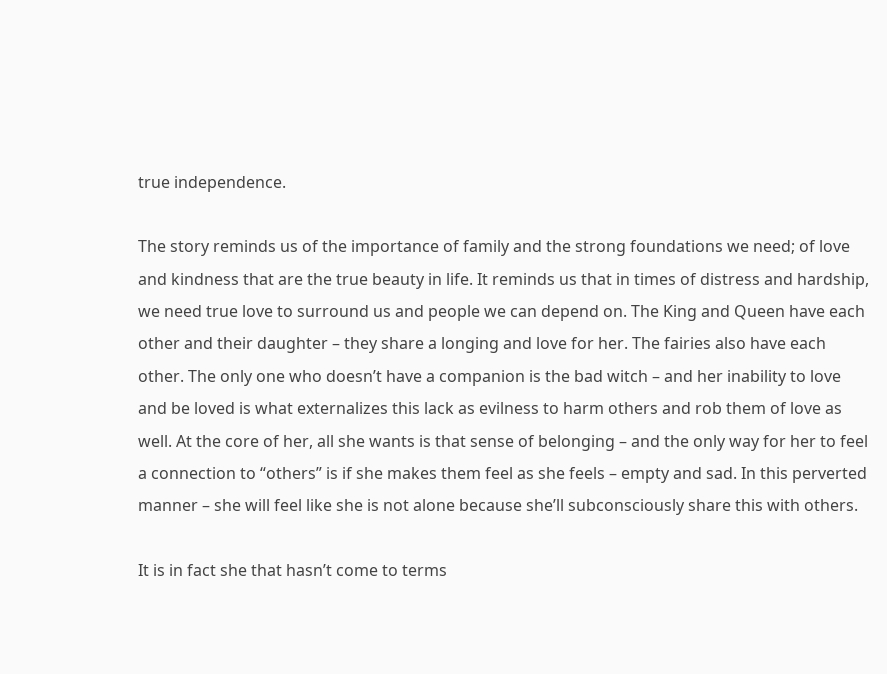true independence.

The story reminds us of the importance of family and the strong foundations we need; of love and kindness that are the true beauty in life. It reminds us that in times of distress and hardship, we need true love to surround us and people we can depend on. The King and Queen have each other and their daughter – they share a longing and love for her. The fairies also have each other. The only one who doesn’t have a companion is the bad witch – and her inability to love and be loved is what externalizes this lack as evilness to harm others and rob them of love as well. At the core of her, all she wants is that sense of belonging – and the only way for her to feel a connection to “others” is if she makes them feel as she feels – empty and sad. In this perverted manner – she will feel like she is not alone because she’ll subconsciously share this with others.

It is in fact she that hasn’t come to terms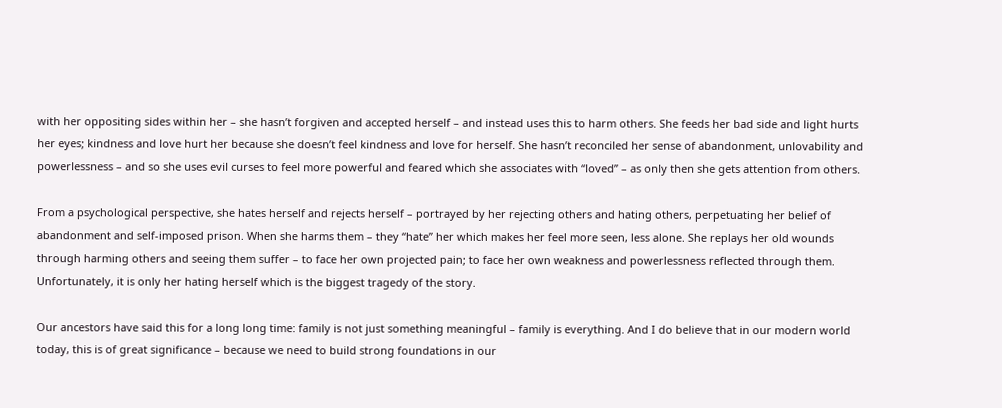with her oppositing sides within her – she hasn’t forgiven and accepted herself – and instead uses this to harm others. She feeds her bad side and light hurts her eyes; kindness and love hurt her because she doesn’t feel kindness and love for herself. She hasn’t reconciled her sense of abandonment, unlovability and powerlessness – and so she uses evil curses to feel more powerful and feared which she associates with “loved” – as only then she gets attention from others.

From a psychological perspective, she hates herself and rejects herself – portrayed by her rejecting others and hating others, perpetuating her belief of abandonment and self-imposed prison. When she harms them – they “hate” her which makes her feel more seen, less alone. She replays her old wounds through harming others and seeing them suffer – to face her own projected pain; to face her own weakness and powerlessness reflected through them. Unfortunately, it is only her hating herself which is the biggest tragedy of the story.

Our ancestors have said this for a long long time: family is not just something meaningful – family is everything. And I do believe that in our modern world today, this is of great significance – because we need to build strong foundations in our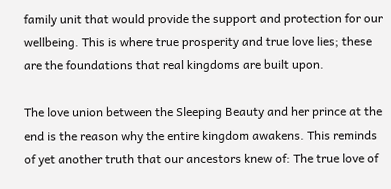family unit that would provide the support and protection for our wellbeing. This is where true prosperity and true love lies; these are the foundations that real kingdoms are built upon.

The love union between the Sleeping Beauty and her prince at the end is the reason why the entire kingdom awakens. This reminds of yet another truth that our ancestors knew of: The true love of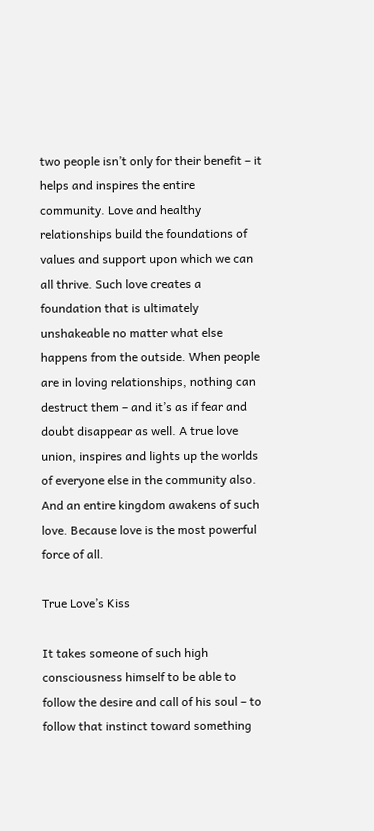two people isn’t only for their benefit – it helps and inspires the entire community. Love and healthy relationships build the foundations of values and support upon which we can all thrive. Such love creates a foundation that is ultimately unshakeable no matter what else happens from the outside. When people are in loving relationships, nothing can destruct them – and it’s as if fear and doubt disappear as well. A true love union, inspires and lights up the worlds of everyone else in the community also. And an entire kingdom awakens of such love. Because love is the most powerful force of all.

True Love’s Kiss

It takes someone of such high consciousness himself to be able to follow the desire and call of his soul – to follow that instinct toward something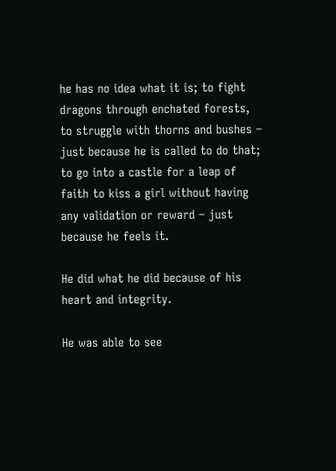he has no idea what it is; to fight dragons through enchated forests, to struggle with thorns and bushes – just because he is called to do that; to go into a castle for a leap of faith to kiss a girl without having any validation or reward – just because he feels it.

He did what he did because of his heart and integrity.

He was able to see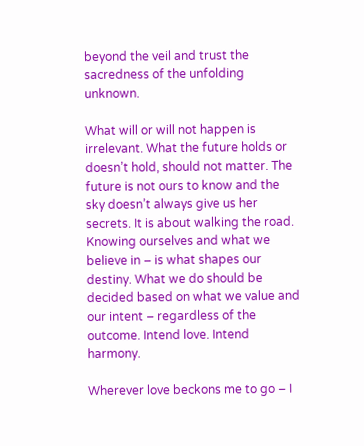beyond the veil and trust the sacredness of the unfolding unknown.

What will or will not happen is irrelevant. What the future holds or doesn’t hold, should not matter. The future is not ours to know and the sky doesn’t always give us her secrets. It is about walking the road. Knowing ourselves and what we believe in – is what shapes our destiny. What we do should be decided based on what we value and our intent – regardless of the outcome. Intend love. Intend harmony.

Wherever love beckons me to go – I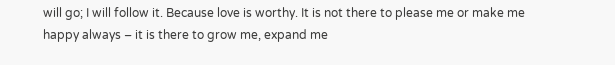will go; I will follow it. Because love is worthy. It is not there to please me or make me happy always – it is there to grow me, expand me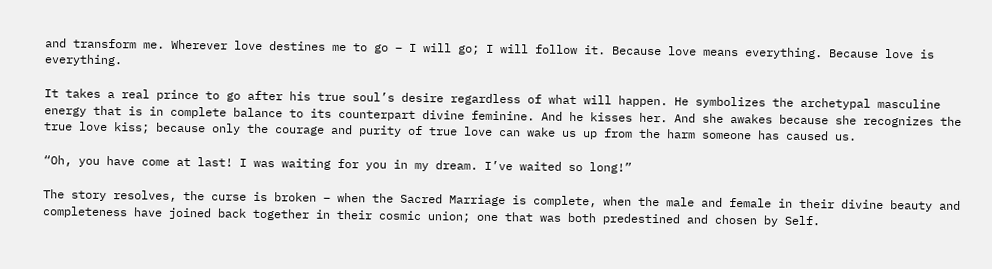and transform me. Wherever love destines me to go – I will go; I will follow it. Because love means everything. Because love is everything.

It takes a real prince to go after his true soul’s desire regardless of what will happen. He symbolizes the archetypal masculine energy that is in complete balance to its counterpart divine feminine. And he kisses her. And she awakes because she recognizes the true love kiss; because only the courage and purity of true love can wake us up from the harm someone has caused us.

“Oh, you have come at last! I was waiting for you in my dream. I’ve waited so long!”

The story resolves, the curse is broken – when the Sacred Marriage is complete, when the male and female in their divine beauty and completeness have joined back together in their cosmic union; one that was both predestined and chosen by Self.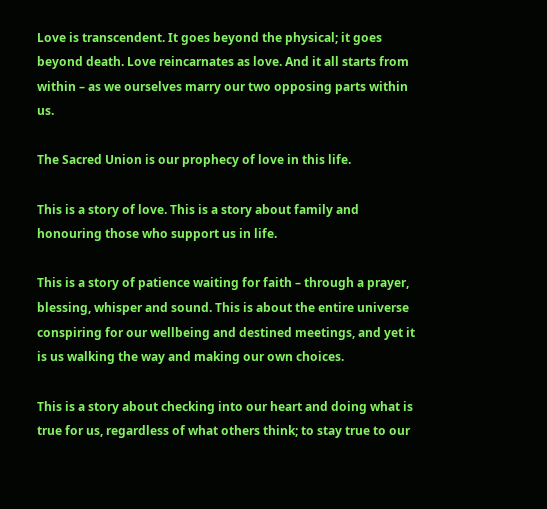Love is transcendent. It goes beyond the physical; it goes beyond death. Love reincarnates as love. And it all starts from within – as we ourselves marry our two opposing parts within us.

The Sacred Union is our prophecy of love in this life.

This is a story of love. This is a story about family and honouring those who support us in life.

This is a story of patience waiting for faith – through a prayer, blessing, whisper and sound. This is about the entire universe conspiring for our wellbeing and destined meetings, and yet it is us walking the way and making our own choices.

This is a story about checking into our heart and doing what is true for us, regardless of what others think; to stay true to our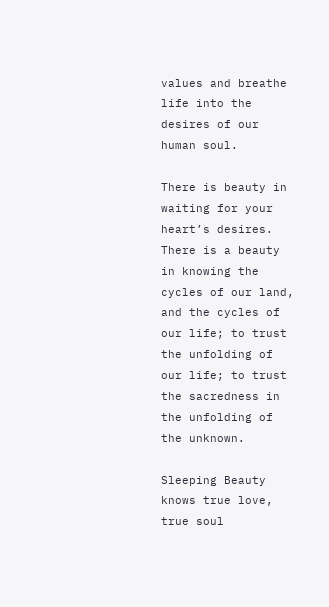values and breathe life into the desires of our human soul.

There is beauty in waiting for your heart’s desires. There is a beauty in knowing the cycles of our land, and the cycles of our life; to trust the unfolding of our life; to trust the sacredness in the unfolding of the unknown.

Sleeping Beauty knows true love, true soul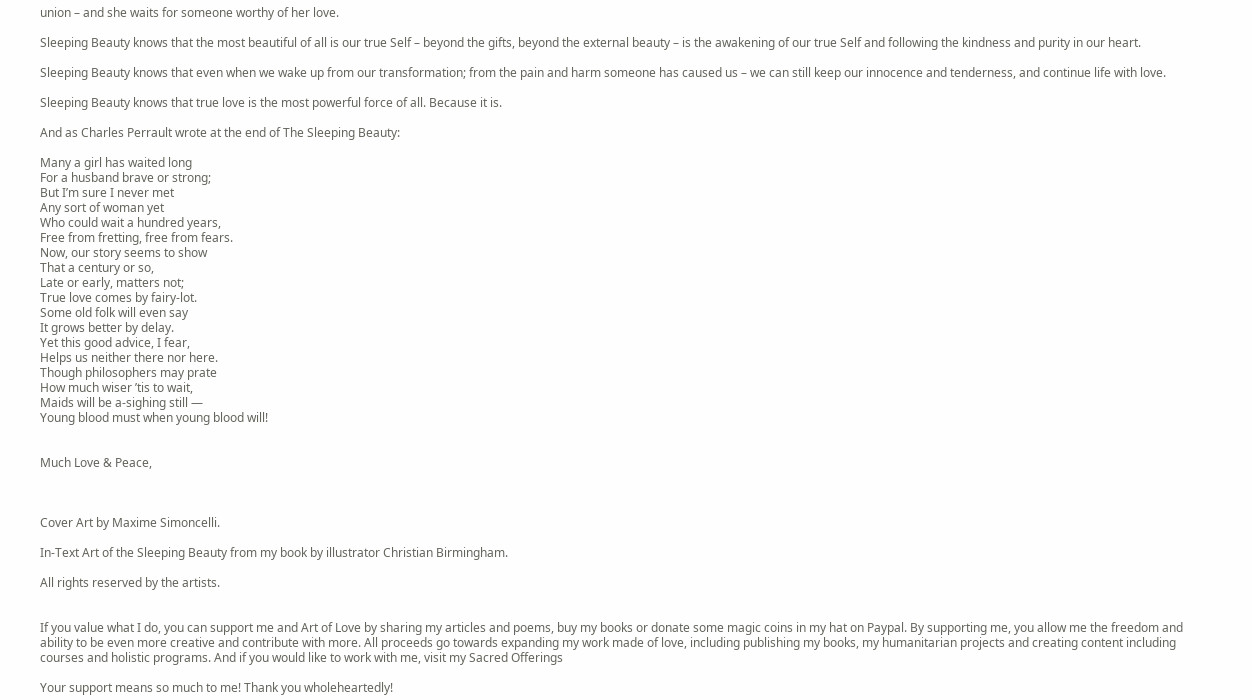union – and she waits for someone worthy of her love.

Sleeping Beauty knows that the most beautiful of all is our true Self – beyond the gifts, beyond the external beauty – is the awakening of our true Self and following the kindness and purity in our heart.

Sleeping Beauty knows that even when we wake up from our transformation; from the pain and harm someone has caused us – we can still keep our innocence and tenderness, and continue life with love.

Sleeping Beauty knows that true love is the most powerful force of all. Because it is.

And as Charles Perrault wrote at the end of The Sleeping Beauty:

Many a girl has waited long
For a husband brave or strong;
But I’m sure I never met
Any sort of woman yet
Who could wait a hundred years,
Free from fretting, free from fears.
Now, our story seems to show
That a century or so,
Late or early, matters not;
True love comes by fairy-lot.
Some old folk will even say
It grows better by delay.
Yet this good advice, I fear,
Helps us neither there nor here.
Though philosophers may prate
How much wiser ’tis to wait,
Maids will be a-sighing still —
Young blood must when young blood will!


Much Love & Peace,



Cover Art by Maxime Simoncelli.

In-Text Art of the Sleeping Beauty from my book by illustrator Christian Birmingham.

All rights reserved by the artists.


If you value what I do, you can support me and Art of Love by sharing my articles and poems, buy my books or donate some magic coins in my hat on Paypal. By supporting me, you allow me the freedom and ability to be even more creative and contribute with more. All proceeds go towards expanding my work made of love, including publishing my books, my humanitarian projects and creating content including courses and holistic programs. And if you would like to work with me, visit my Sacred Offerings

Your support means so much to me! Thank you wholeheartedly!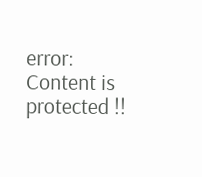error: Content is protected !!